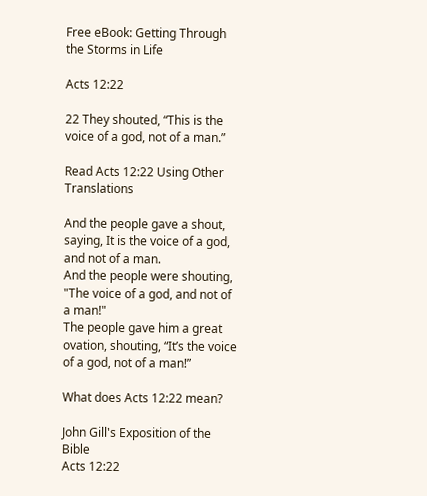Free eBook: Getting Through the Storms in Life

Acts 12:22

22 They shouted, “This is the voice of a god, not of a man.”

Read Acts 12:22 Using Other Translations

And the people gave a shout, saying, It is the voice of a god, and not of a man.
And the people were shouting, "The voice of a god, and not of a man!"
The people gave him a great ovation, shouting, “It’s the voice of a god, not of a man!”

What does Acts 12:22 mean?

John Gill's Exposition of the Bible
Acts 12:22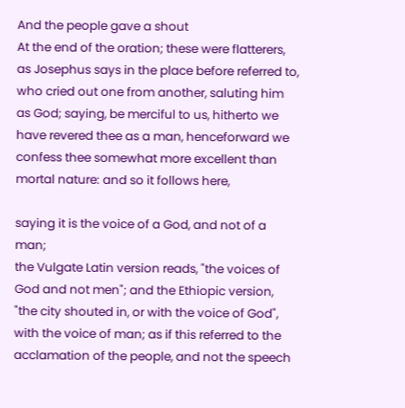And the people gave a shout
At the end of the oration; these were flatterers, as Josephus says in the place before referred to, who cried out one from another, saluting him as God; saying, be merciful to us, hitherto we have revered thee as a man, henceforward we confess thee somewhat more excellent than mortal nature: and so it follows here,

saying it is the voice of a God, and not of a man;
the Vulgate Latin version reads, "the voices of God and not men"; and the Ethiopic version, "the city shouted in, or with the voice of God", with the voice of man; as if this referred to the acclamation of the people, and not the speech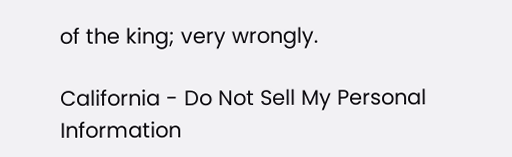of the king; very wrongly.

California - Do Not Sell My Personal Information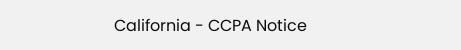California - CCPA Notice